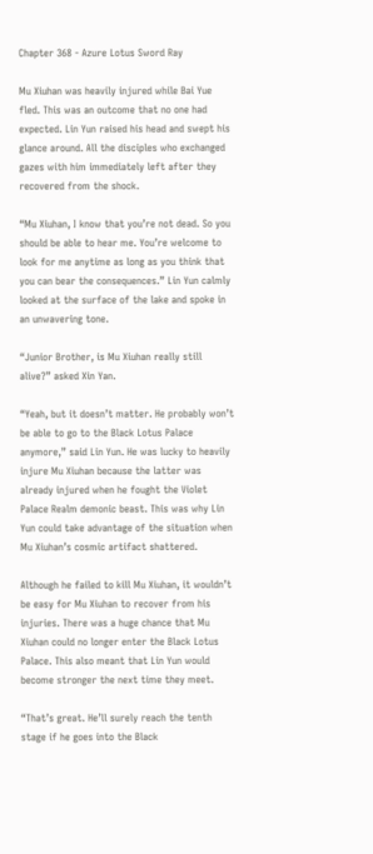Chapter 368 - Azure Lotus Sword Ray

Mu Xiuhan was heavily injured while Bai Yue fled. This was an outcome that no one had expected. Lin Yun raised his head and swept his glance around. All the disciples who exchanged gazes with him immediately left after they recovered from the shock.

“Mu Xiuhan, I know that you’re not dead. So you should be able to hear me. You’re welcome to look for me anytime as long as you think that you can bear the consequences.” Lin Yun calmly looked at the surface of the lake and spoke in an unwavering tone.

“Junior Brother, is Mu Xiuhan really still alive?” asked Xin Yan.

“Yeah, but it doesn’t matter. He probably won’t be able to go to the Black Lotus Palace anymore,” said Lin Yun. He was lucky to heavily injure Mu Xiuhan because the latter was already injured when he fought the Violet Palace Realm demonic beast. This was why Lin Yun could take advantage of the situation when Mu Xiuhan’s cosmic artifact shattered.

Although he failed to kill Mu Xiuhan, it wouldn’t be easy for Mu Xiuhan to recover from his injuries. There was a huge chance that Mu Xiuhan could no longer enter the Black Lotus Palace. This also meant that Lin Yun would become stronger the next time they meet.

“That’s great. He’ll surely reach the tenth stage if he goes into the Black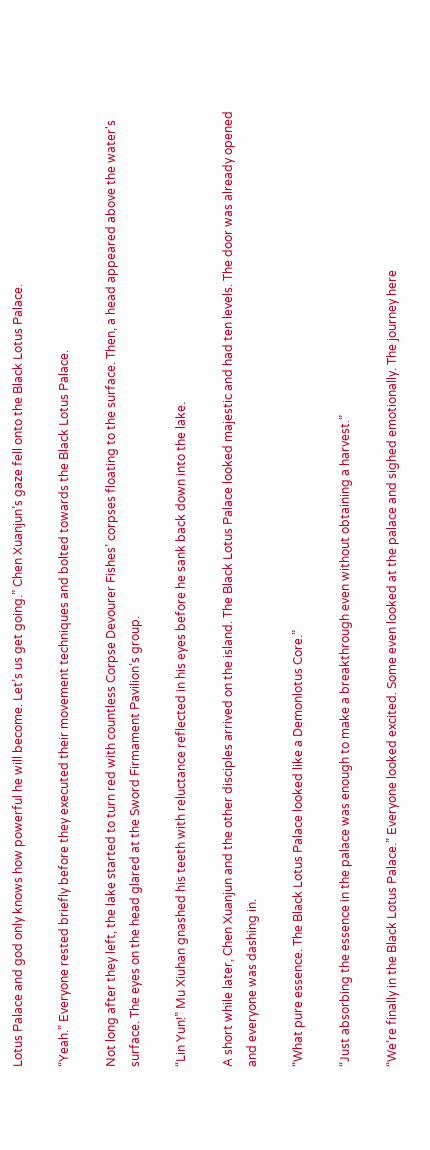Lotus Palace and god only knows how powerful he will become. Let’s us get going.” Chen Xuanjun’s gaze fell onto the Black Lotus Palace.

“Yeah.” Everyone rested briefly before they executed their movement techniques and bolted towards the Black Lotus Palace.

Not long after they left, the lake started to turn red with countless Corpse Devourer Fishes’ corpses floating to the surface. Then, a head appeared above the water's surface. The eyes on the head glared at the Sword Firmament Pavilion’s group.

“Lin Yun!” Mu Xiuhan gnashed his teeth with reluctance reflected in his eyes before he sank back down into the lake.

A short while later, Chen Xuanjun and the other disciples arrived on the island. The Black Lotus Palace looked majestic and had ten levels. The door was already opened and everyone was dashing in.

“What pure essence. The Black Lotus Palace looked like a Demonlotus Core.”

“Just absorbing the essence in the palace was enough to make a breakthrough even without obtaining a harvest.”

“We’re finally in the Black Lotus Palace.” Everyone looked excited. Some even looked at the palace and sighed emotionally. The journey here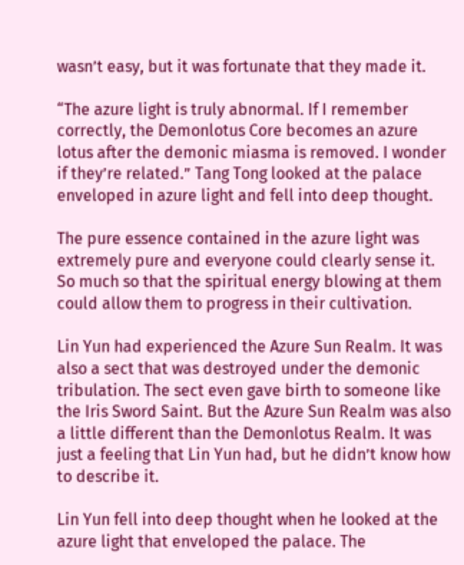wasn’t easy, but it was fortunate that they made it.

“The azure light is truly abnormal. If I remember correctly, the Demonlotus Core becomes an azure lotus after the demonic miasma is removed. I wonder if they’re related.” Tang Tong looked at the palace enveloped in azure light and fell into deep thought.

The pure essence contained in the azure light was extremely pure and everyone could clearly sense it. So much so that the spiritual energy blowing at them could allow them to progress in their cultivation.

Lin Yun had experienced the Azure Sun Realm. It was also a sect that was destroyed under the demonic tribulation. The sect even gave birth to someone like the Iris Sword Saint. But the Azure Sun Realm was also a little different than the Demonlotus Realm. It was just a feeling that Lin Yun had, but he didn’t know how to describe it.

Lin Yun fell into deep thought when he looked at the azure light that enveloped the palace. The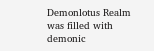Demonlotus Realm was filled with demonic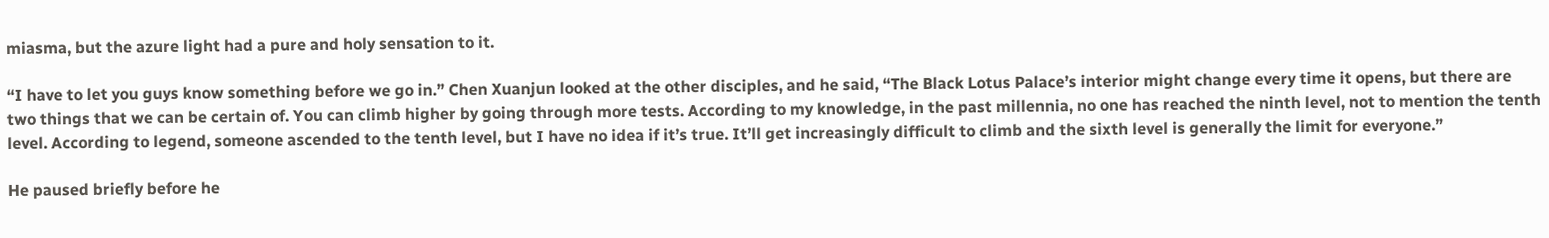miasma, but the azure light had a pure and holy sensation to it.

“I have to let you guys know something before we go in.” Chen Xuanjun looked at the other disciples, and he said, “The Black Lotus Palace’s interior might change every time it opens, but there are two things that we can be certain of. You can climb higher by going through more tests. According to my knowledge, in the past millennia, no one has reached the ninth level, not to mention the tenth level. According to legend, someone ascended to the tenth level, but I have no idea if it’s true. It’ll get increasingly difficult to climb and the sixth level is generally the limit for everyone.”

He paused briefly before he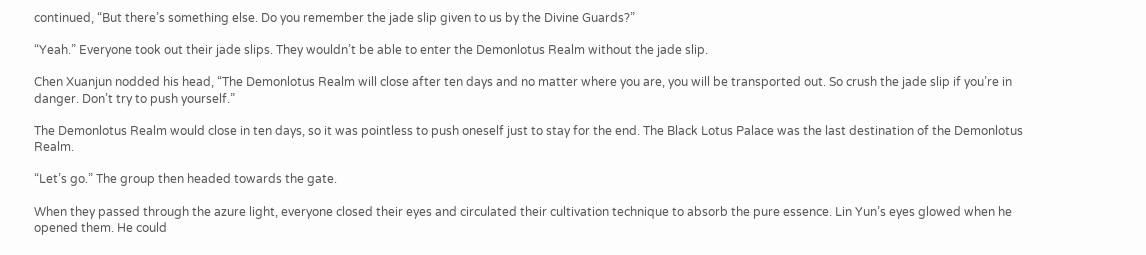continued, “But there’s something else. Do you remember the jade slip given to us by the Divine Guards?”

“Yeah.” Everyone took out their jade slips. They wouldn’t be able to enter the Demonlotus Realm without the jade slip.

Chen Xuanjun nodded his head, “The Demonlotus Realm will close after ten days and no matter where you are, you will be transported out. So crush the jade slip if you’re in danger. Don’t try to push yourself.”

The Demonlotus Realm would close in ten days, so it was pointless to push oneself just to stay for the end. The Black Lotus Palace was the last destination of the Demonlotus Realm.

“Let’s go.” The group then headed towards the gate.

When they passed through the azure light, everyone closed their eyes and circulated their cultivation technique to absorb the pure essence. Lin Yun’s eyes glowed when he opened them. He could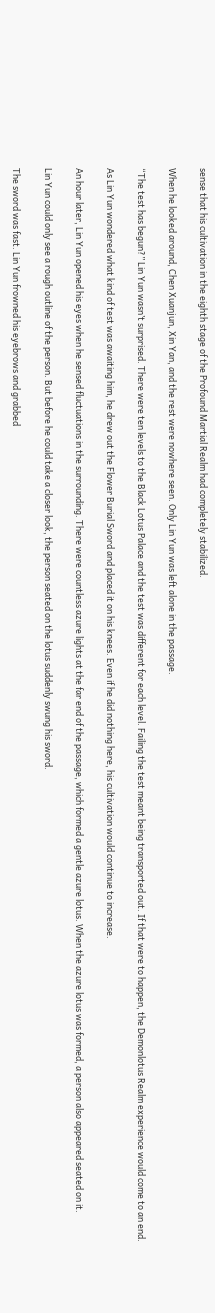sense that his cultivation in the eighth stage of the Profound Martial Realm had completely stabilized.

When he looked around, Chen Xuanjun, Xin Yan, and the rest were nowhere seen. Only Lin Yun was left alone in the passage.

“The test has begun?” Lin Yun wasn’t surprised. There were ten levels to the Black Lotus Palace and the test was different for each level. Failing the test meant being transported out. If that were to happen, the Demonlotus Realm experience would come to an end.

As Lin Yun wondered what kind of test was awaiting him, he drew out the Flower Burial Sword and placed it on his knees. Even if he did nothing here, his cultivation would continue to increase.

An hour later, Lin Yun opened his eyes when he sensed fluctuations in the surrounding. There were countless azure lights at the far end of the passage, which formed a gentle azure lotus. When the azure lotus was formed, a person also appeared seated on it.

Lin Yun could only see a rough outline of the person. But before he could take a closer look, the person seated on the lotus suddenly swung his sword.

The sword was fast. Lin Yun frowned his eyebrows and grabbed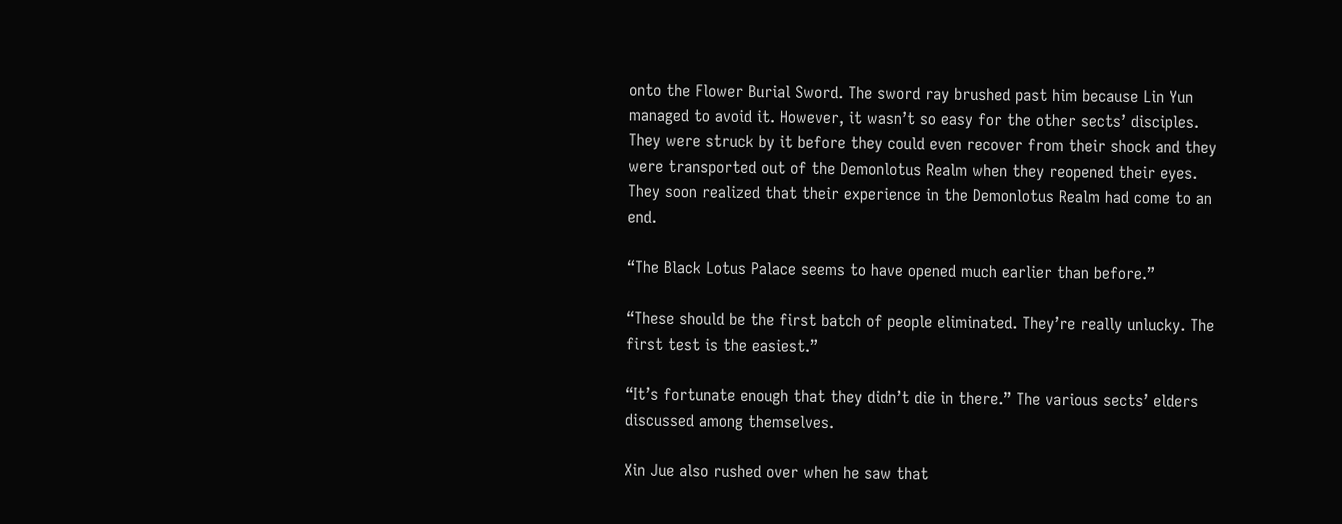onto the Flower Burial Sword. The sword ray brushed past him because Lin Yun managed to avoid it. However, it wasn’t so easy for the other sects’ disciples. They were struck by it before they could even recover from their shock and they were transported out of the Demonlotus Realm when they reopened their eyes. They soon realized that their experience in the Demonlotus Realm had come to an end.

“The Black Lotus Palace seems to have opened much earlier than before.”

“These should be the first batch of people eliminated. They’re really unlucky. The first test is the easiest.”

“It’s fortunate enough that they didn’t die in there.” The various sects’ elders discussed among themselves.

Xin Jue also rushed over when he saw that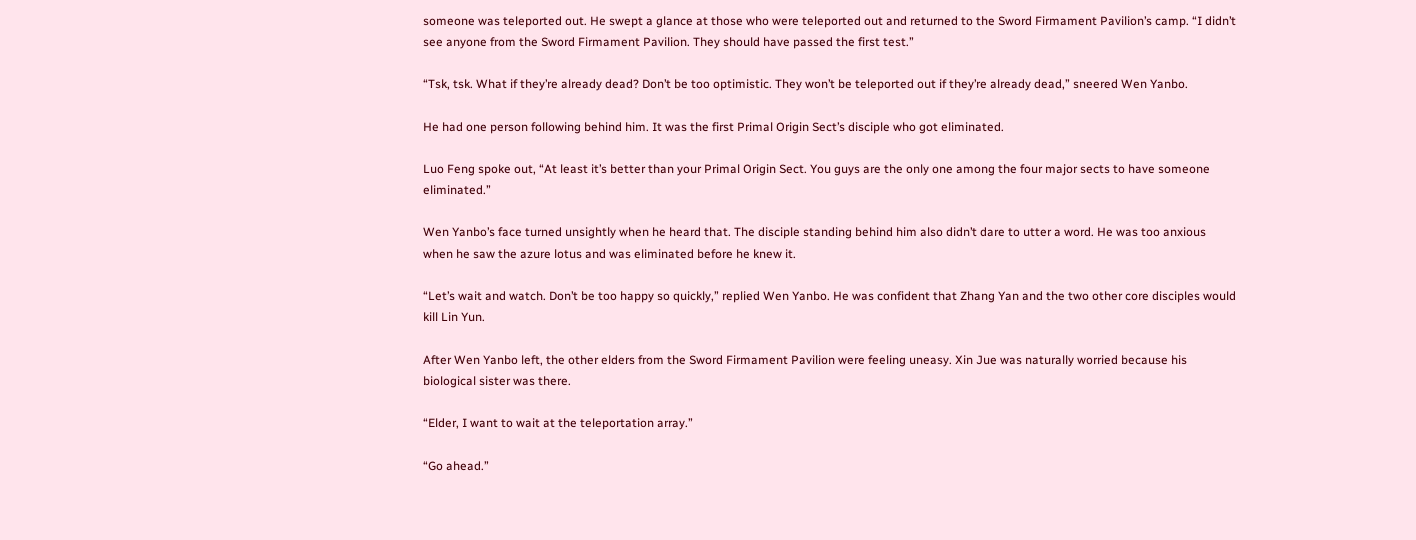someone was teleported out. He swept a glance at those who were teleported out and returned to the Sword Firmament Pavilion’s camp. “I didn’t see anyone from the Sword Firmament Pavilion. They should have passed the first test.”

“Tsk, tsk. What if they’re already dead? Don’t be too optimistic. They won’t be teleported out if they’re already dead,” sneered Wen Yanbo.

He had one person following behind him. It was the first Primal Origin Sect’s disciple who got eliminated.

Luo Feng spoke out, “At least it’s better than your Primal Origin Sect. You guys are the only one among the four major sects to have someone eliminated.”

Wen Yanbo’s face turned unsightly when he heard that. The disciple standing behind him also didn’t dare to utter a word. He was too anxious when he saw the azure lotus and was eliminated before he knew it.

“Let’s wait and watch. Don’t be too happy so quickly,” replied Wen Yanbo. He was confident that Zhang Yan and the two other core disciples would kill Lin Yun.

After Wen Yanbo left, the other elders from the Sword Firmament Pavilion were feeling uneasy. Xin Jue was naturally worried because his biological sister was there.

“Elder, I want to wait at the teleportation array.”

“Go ahead.”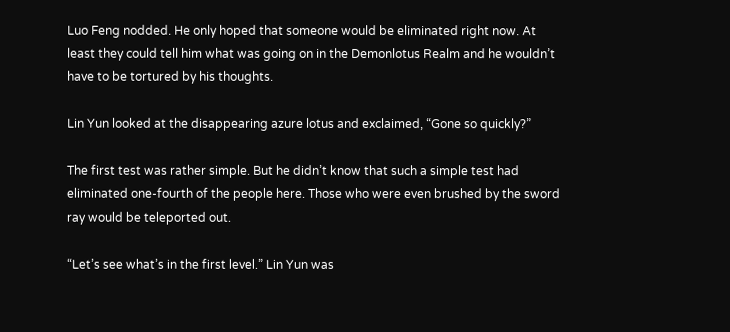Luo Feng nodded. He only hoped that someone would be eliminated right now. At least they could tell him what was going on in the Demonlotus Realm and he wouldn’t have to be tortured by his thoughts.

Lin Yun looked at the disappearing azure lotus and exclaimed, “Gone so quickly?”

The first test was rather simple. But he didn’t know that such a simple test had eliminated one-fourth of the people here. Those who were even brushed by the sword ray would be teleported out.

“Let’s see what’s in the first level.” Lin Yun was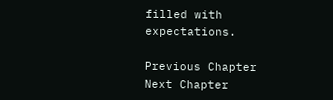filled with expectations.

Previous Chapter Next Chapter